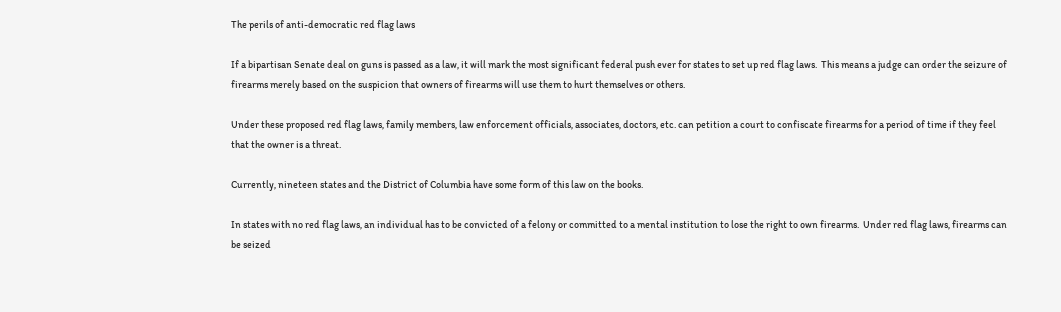The perils of anti-democratic red flag laws

If a bipartisan Senate deal on guns is passed as a law, it will mark the most significant federal push ever for states to set up red flag laws.  This means a judge can order the seizure of firearms merely based on the suspicion that owners of firearms will use them to hurt themselves or others.

Under these proposed red flag laws, family members, law enforcement officials, associates, doctors, etc. can petition a court to confiscate firearms for a period of time if they feel that the owner is a threat.

Currently, nineteen states and the District of Columbia have some form of this law on the books.

In states with no red flag laws, an individual has to be convicted of a felony or committed to a mental institution to lose the right to own firearms.  Under red flag laws, firearms can be seized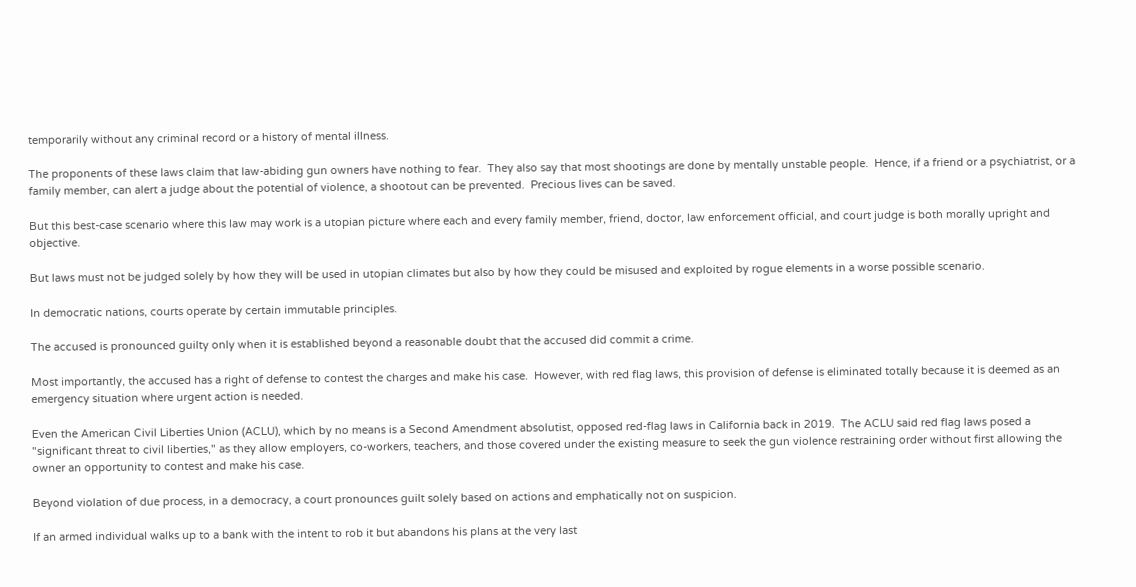temporarily without any criminal record or a history of mental illness.

The proponents of these laws claim that law-abiding gun owners have nothing to fear.  They also say that most shootings are done by mentally unstable people.  Hence, if a friend or a psychiatrist, or a family member, can alert a judge about the potential of violence, a shootout can be prevented.  Precious lives can be saved.

But this best-case scenario where this law may work is a utopian picture where each and every family member, friend, doctor, law enforcement official, and court judge is both morally upright and objective.

But laws must not be judged solely by how they will be used in utopian climates but also by how they could be misused and exploited by rogue elements in a worse possible scenario.

In democratic nations, courts operate by certain immutable principles.

The accused is pronounced guilty only when it is established beyond a reasonable doubt that the accused did commit a crime.

Most importantly, the accused has a right of defense to contest the charges and make his case.  However, with red flag laws, this provision of defense is eliminated totally because it is deemed as an emergency situation where urgent action is needed.

Even the American Civil Liberties Union (ACLU), which by no means is a Second Amendment absolutist, opposed red-flag laws in California back in 2019.  The ACLU said red flag laws posed a "significant threat to civil liberties," as they allow employers, co-workers, teachers, and those covered under the existing measure to seek the gun violence restraining order without first allowing the owner an opportunity to contest and make his case.

Beyond violation of due process, in a democracy, a court pronounces guilt solely based on actions and emphatically not on suspicion.

If an armed individual walks up to a bank with the intent to rob it but abandons his plans at the very last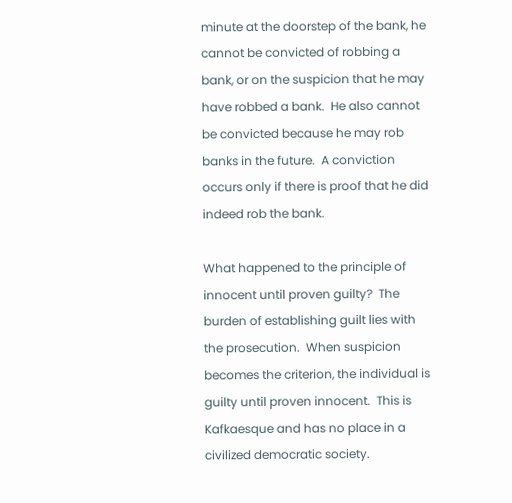minute at the doorstep of the bank, he cannot be convicted of robbing a bank, or on the suspicion that he may have robbed a bank.  He also cannot be convicted because he may rob banks in the future.  A conviction occurs only if there is proof that he did indeed rob the bank.

What happened to the principle of innocent until proven guilty?  The burden of establishing guilt lies with the prosecution.  When suspicion becomes the criterion, the individual is guilty until proven innocent.  This is Kafkaesque and has no place in a civilized democratic society.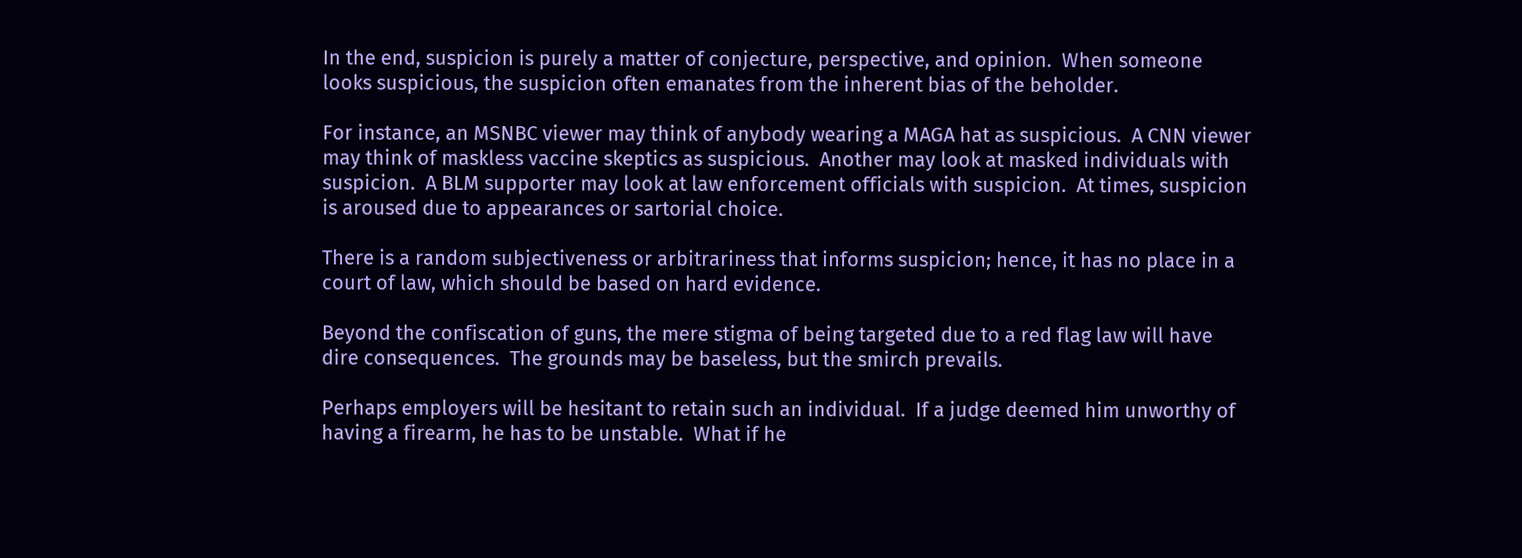In the end, suspicion is purely a matter of conjecture, perspective, and opinion.  When someone looks suspicious, the suspicion often emanates from the inherent bias of the beholder.

For instance, an MSNBC viewer may think of anybody wearing a MAGA hat as suspicious.  A CNN viewer may think of maskless vaccine skeptics as suspicious.  Another may look at masked individuals with suspicion.  A BLM supporter may look at law enforcement officials with suspicion.  At times, suspicion is aroused due to appearances or sartorial choice.

There is a random subjectiveness or arbitrariness that informs suspicion; hence, it has no place in a court of law, which should be based on hard evidence.

Beyond the confiscation of guns, the mere stigma of being targeted due to a red flag law will have dire consequences.  The grounds may be baseless, but the smirch prevails.

Perhaps employers will be hesitant to retain such an individual.  If a judge deemed him unworthy of having a firearm, he has to be unstable.  What if he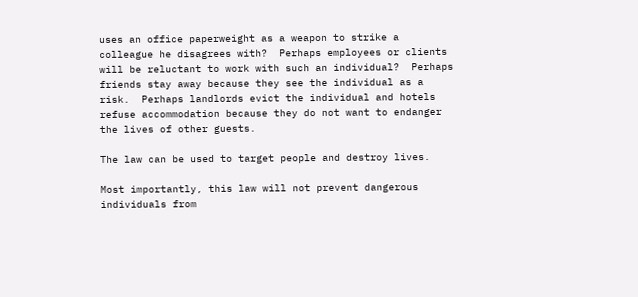uses an office paperweight as a weapon to strike a colleague he disagrees with?  Perhaps employees or clients will be reluctant to work with such an individual?  Perhaps friends stay away because they see the individual as a risk.  Perhaps landlords evict the individual and hotels refuse accommodation because they do not want to endanger the lives of other guests.

The law can be used to target people and destroy lives.

Most importantly, this law will not prevent dangerous individuals from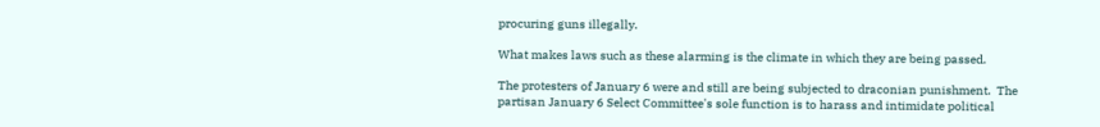procuring guns illegally.

What makes laws such as these alarming is the climate in which they are being passed.

The protesters of January 6 were and still are being subjected to draconian punishment.  The partisan January 6 Select Committee's sole function is to harass and intimidate political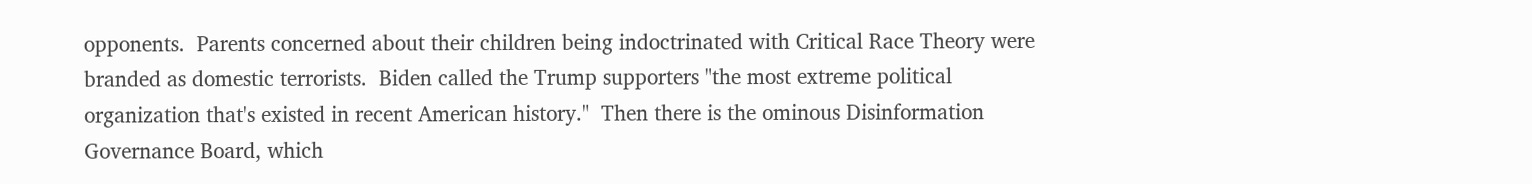opponents.  Parents concerned about their children being indoctrinated with Critical Race Theory were branded as domestic terrorists.  Biden called the Trump supporters "the most extreme political organization that's existed in recent American history."  Then there is the ominous Disinformation Governance Board, which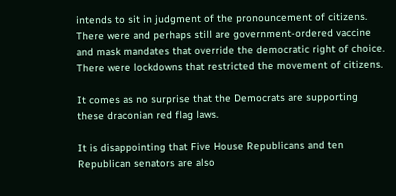intends to sit in judgment of the pronouncement of citizens.  There were and perhaps still are government-ordered vaccine and mask mandates that override the democratic right of choice.  There were lockdowns that restricted the movement of citizens.

It comes as no surprise that the Democrats are supporting these draconian red flag laws.

It is disappointing that Five House Republicans and ten Republican senators are also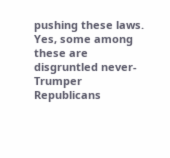pushing these laws. Yes, some among these are disgruntled never-Trumper Republicans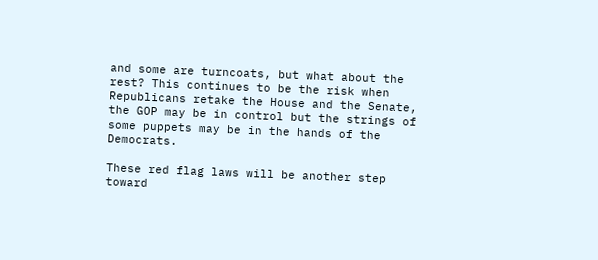and some are turncoats, but what about the rest? This continues to be the risk when Republicans retake the House and the Senate, the GOP may be in control but the strings of some puppets may be in the hands of the Democrats.

These red flag laws will be another step toward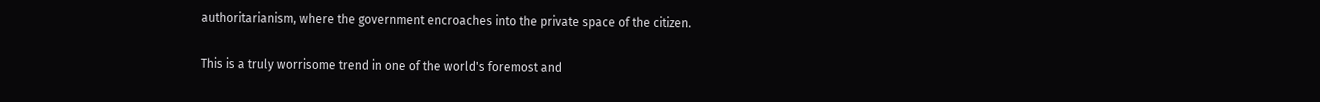authoritarianism, where the government encroaches into the private space of the citizen.

This is a truly worrisome trend in one of the world's foremost and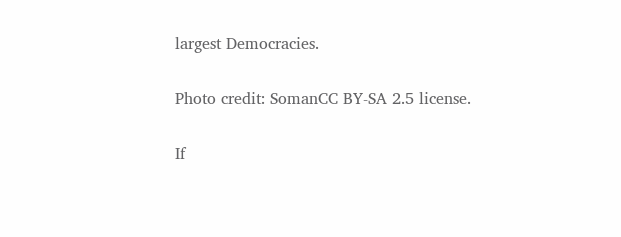largest Democracies.

Photo credit: SomanCC BY-SA 2.5 license.

If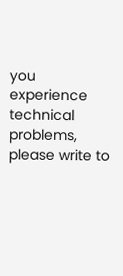you experience technical problems, please write to